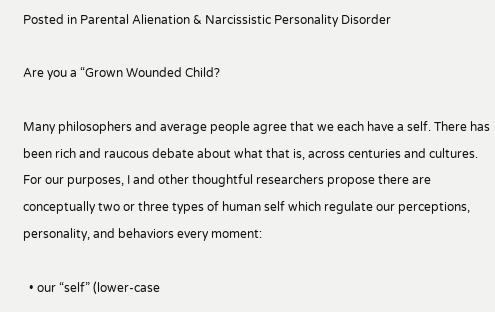Posted in Parental Alienation & Narcissistic Personality Disorder

Are you a “Grown Wounded Child?

Many philosophers and average people agree that we each have a self. There has been rich and raucous debate about what that is, across centuries and cultures. For our purposes, I and other thoughtful researchers propose there are conceptually two or three types of human self which regulate our perceptions, personality, and behaviors every moment:

  • our “self” (lower-case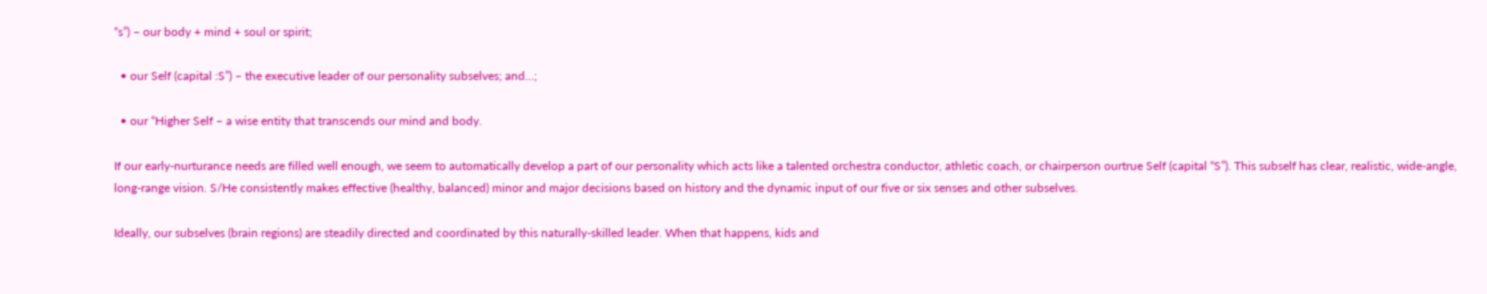“s”) – our body + mind + soul or spirit;

  • our Self (capital :S”) – the executive leader of our personality subselves; and…;

  • our “Higher Self – a wise entity that transcends our mind and body.

If our early-nurturance needs are filled well enough, we seem to automatically develop a part of our personality which acts like a talented orchestra conductor, athletic coach, or chairperson ourtrue Self (capital “S”). This subself has clear, realistic, wide-angle, long-range vision. S/He consistently makes effective (healthy, balanced) minor and major decisions based on history and the dynamic input of our five or six senses and other subselves.

Ideally, our subselves (brain regions) are steadily directed and coordinated by this naturally-skilled leader. When that happens, kids and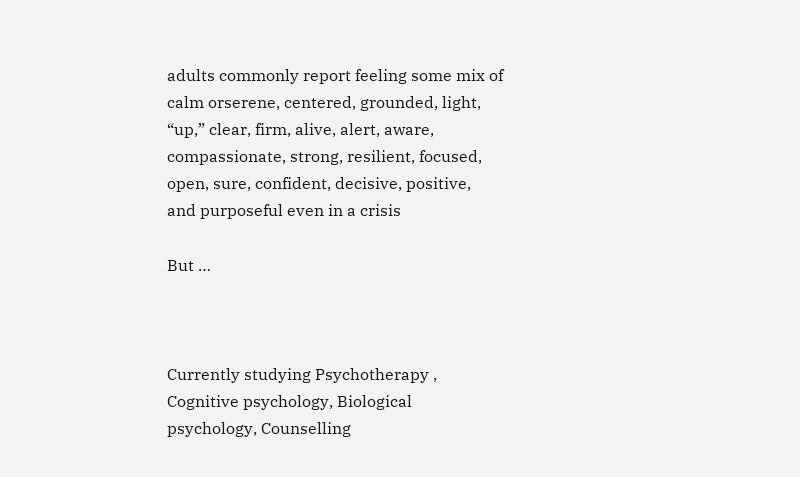adults commonly report feeling some mix of calm orserene, centered, grounded, light, “up,” clear, firm, alive, alert, aware, compassionate, strong, resilient, focused, open, sure, confident, decisive, positive, and purposeful even in a crisis

But …



Currently studying Psychotherapy , Cognitive psychology, Biological psychology, Counselling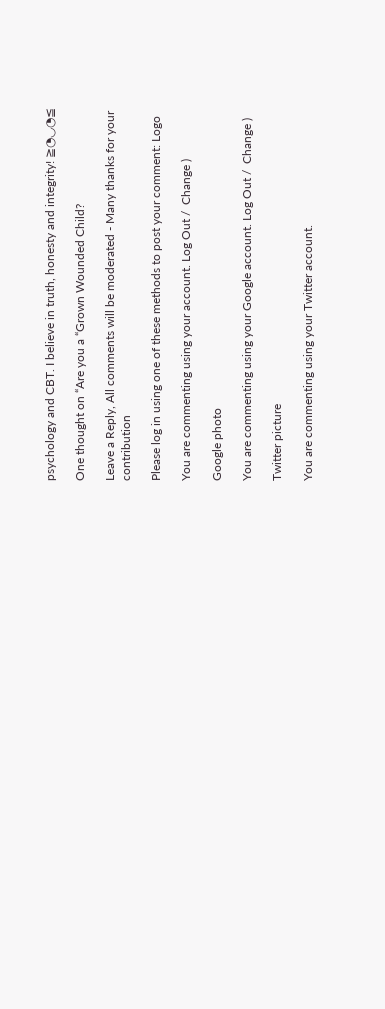psychology and CBT. I believe in truth, honesty and integrity! ≧◔◡◔≦

One thought on “Are you a “Grown Wounded Child?

Leave a Reply, All comments will be moderated - Many thanks for your contribution

Please log in using one of these methods to post your comment: Logo

You are commenting using your account. Log Out /  Change )

Google photo

You are commenting using your Google account. Log Out /  Change )

Twitter picture

You are commenting using your Twitter account.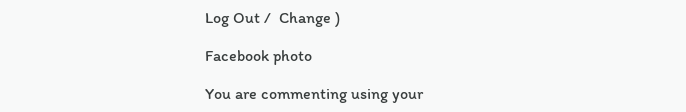Log Out /  Change )

Facebook photo

You are commenting using your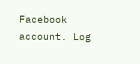Facebook account. Log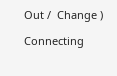Out /  Change )

Connecting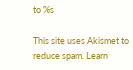to %s

This site uses Akismet to reduce spam. Learn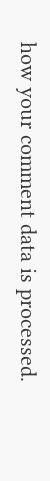how your comment data is processed.